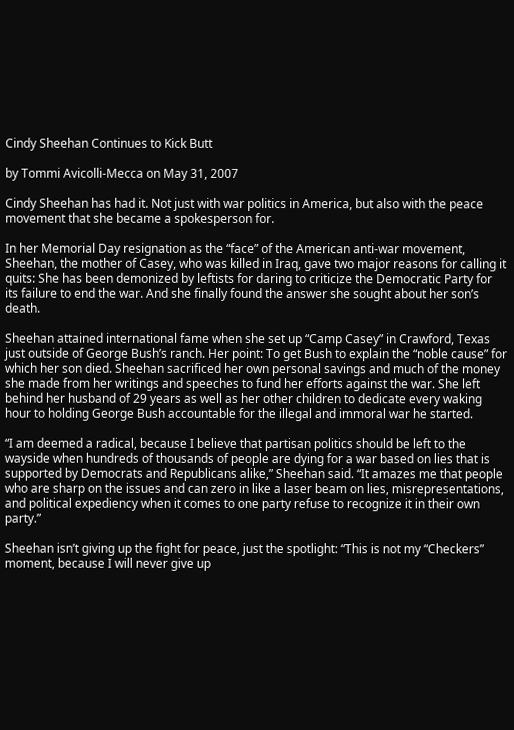Cindy Sheehan Continues to Kick Butt

by Tommi Avicolli-Mecca on May 31, 2007

Cindy Sheehan has had it. Not just with war politics in America, but also with the peace movement that she became a spokesperson for.

In her Memorial Day resignation as the “face” of the American anti-war movement, Sheehan, the mother of Casey, who was killed in Iraq, gave two major reasons for calling it quits: She has been demonized by leftists for daring to criticize the Democratic Party for its failure to end the war. And she finally found the answer she sought about her son’s death.

Sheehan attained international fame when she set up “Camp Casey” in Crawford, Texas just outside of George Bush’s ranch. Her point: To get Bush to explain the “noble cause” for which her son died. Sheehan sacrificed her own personal savings and much of the money she made from her writings and speeches to fund her efforts against the war. She left behind her husband of 29 years as well as her other children to dedicate every waking hour to holding George Bush accountable for the illegal and immoral war he started.

“I am deemed a radical, because I believe that partisan politics should be left to the wayside when hundreds of thousands of people are dying for a war based on lies that is supported by Democrats and Republicans alike,” Sheehan said. “It amazes me that people who are sharp on the issues and can zero in like a laser beam on lies, misrepresentations, and political expediency when it comes to one party refuse to recognize it in their own party.”

Sheehan isn’t giving up the fight for peace, just the spotlight: “This is not my “Checkers” moment, because I will never give up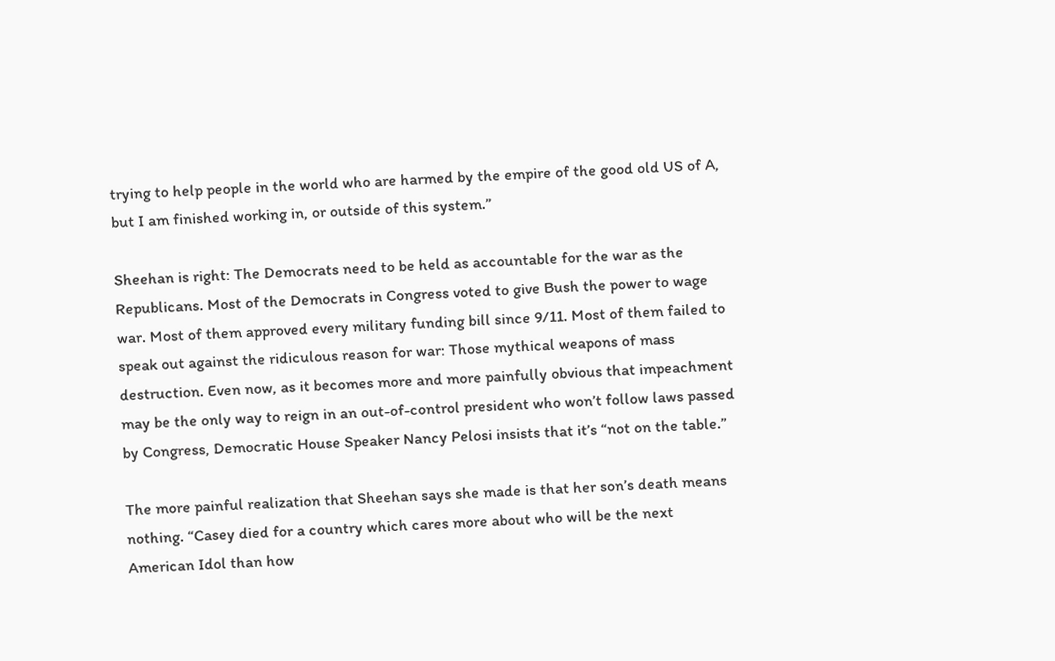trying to help people in the world who are harmed by the empire of the good old US of A, but I am finished working in, or outside of this system.”

Sheehan is right: The Democrats need to be held as accountable for the war as the Republicans. Most of the Democrats in Congress voted to give Bush the power to wage war. Most of them approved every military funding bill since 9/11. Most of them failed to speak out against the ridiculous reason for war: Those mythical weapons of mass destruction. Even now, as it becomes more and more painfully obvious that impeachment may be the only way to reign in an out-of-control president who won’t follow laws passed by Congress, Democratic House Speaker Nancy Pelosi insists that it’s “not on the table.”

The more painful realization that Sheehan says she made is that her son’s death means nothing. “Casey died for a country which cares more about who will be the next American Idol than how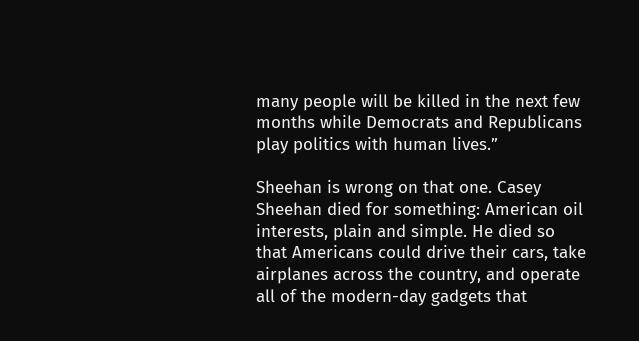many people will be killed in the next few months while Democrats and Republicans play politics with human lives.”

Sheehan is wrong on that one. Casey Sheehan died for something: American oil interests, plain and simple. He died so that Americans could drive their cars, take airplanes across the country, and operate all of the modern-day gadgets that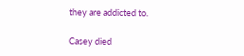they are addicted to.

Casey died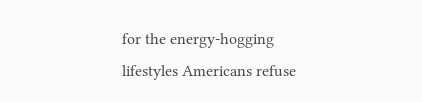for the energy-hogging lifestyles Americans refuse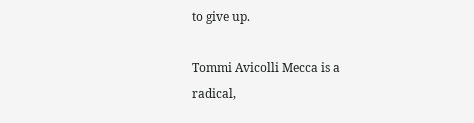to give up.

Tommi Avicolli Mecca is a radical,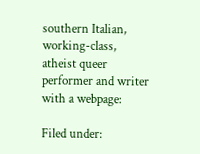southern Italian, working-class, atheist queer performer and writer with a webpage:

Filed under: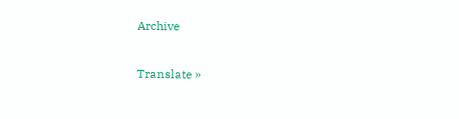Archive

Translate »